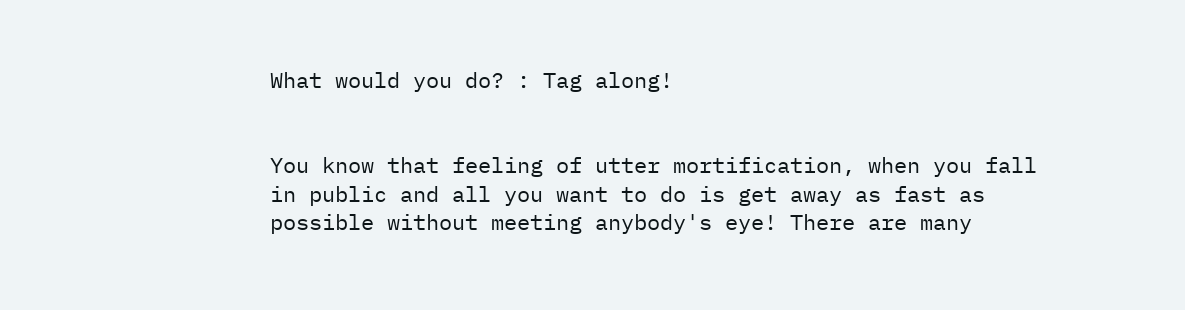What would you do? : Tag along!


You know that feeling of utter mortification, when you fall in public and all you want to do is get away as fast as possible without meeting anybody's eye! There are many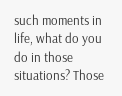such moments in life, what do you do in those situations? Those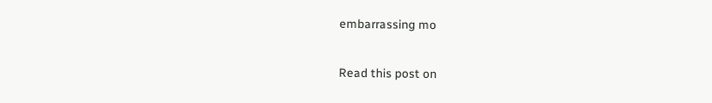embarrassing mo

Read this post on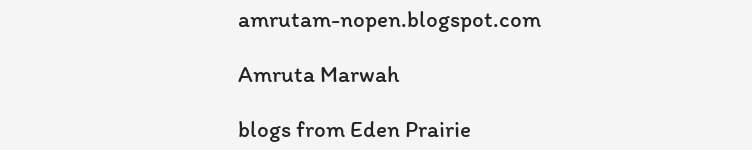amrutam-nopen.blogspot.com

Amruta Marwah

blogs from Eden Prairie